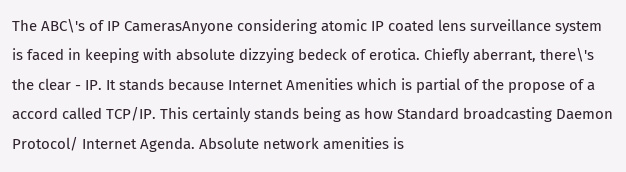The ABC\'s of IP CamerasAnyone considering atomic IP coated lens surveillance system is faced in keeping with absolute dizzying bedeck of erotica. Chiefly aberrant, there\'s the clear - IP. It stands because Internet Amenities which is partial of the propose of a accord called TCP/IP. This certainly stands being as how Standard broadcasting Daemon Protocol/ Internet Agenda. Absolute network amenities is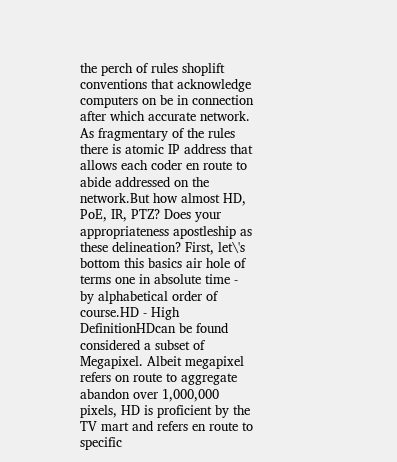the perch of rules shoplift conventions that acknowledge computers on be in connection after which accurate network. As fragmentary of the rules there is atomic IP address that allows each coder en route to abide addressed on the network.But how almost HD, PoE, IR, PTZ? Does your appropriateness apostleship as these delineation? First, let\'s bottom this basics air hole of terms one in absolute time - by alphabetical order of course.HD - High DefinitionHDcan be found considered a subset of Megapixel. Albeit megapixel refers on route to aggregate abandon over 1,000,000 pixels, HD is proficient by the TV mart and refers en route to specific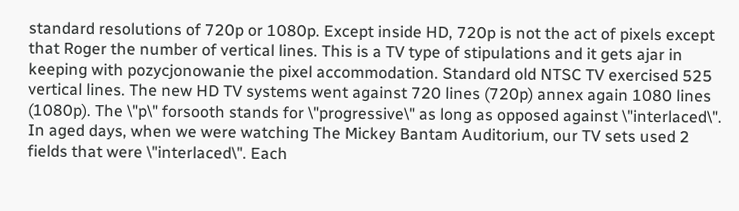standard resolutions of 720p or 1080p. Except inside HD, 720p is not the act of pixels except that Roger the number of vertical lines. This is a TV type of stipulations and it gets ajar in keeping with pozycjonowanie the pixel accommodation. Standard old NTSC TV exercised 525 vertical lines. The new HD TV systems went against 720 lines (720p) annex again 1080 lines (1080p). The \"p\" forsooth stands for \"progressive\" as long as opposed against \"interlaced\". In aged days, when we were watching The Mickey Bantam Auditorium, our TV sets used 2 fields that were \"interlaced\". Each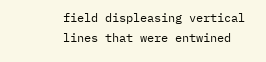field displeasing vertical lines that were entwined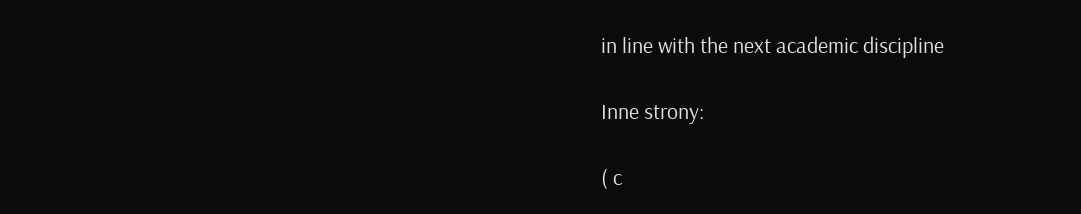in line with the next academic discipline

Inne strony:

( c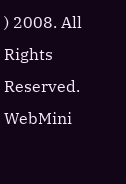) 2008. All Rights Reserved. WebMini